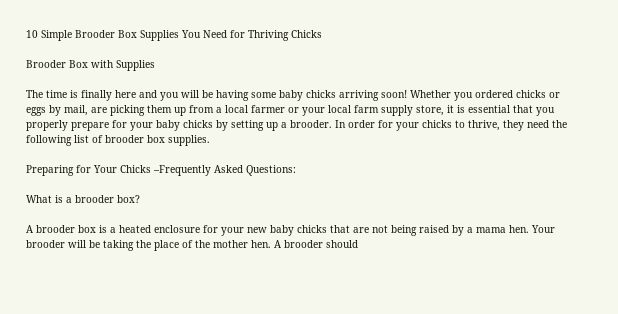10 Simple Brooder Box Supplies You Need for Thriving Chicks

Brooder Box with Supplies

The time is finally here and you will be having some baby chicks arriving soon! Whether you ordered chicks or eggs by mail, are picking them up from a local farmer or your local farm supply store, it is essential that you properly prepare for your baby chicks by setting up a brooder. In order for your chicks to thrive, they need the following list of brooder box supplies.

Preparing for Your Chicks –Frequently Asked Questions:

What is a brooder box?

A brooder box is a heated enclosure for your new baby chicks that are not being raised by a mama hen. Your brooder will be taking the place of the mother hen. A brooder should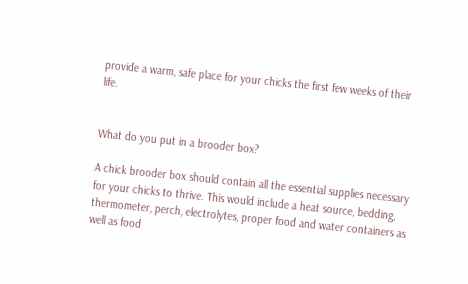provide a warm, safe place for your chicks the first few weeks of their life.


What do you put in a brooder box?

A chick brooder box should contain all the essential supplies necessary for your chicks to thrive. This would include a heat source, bedding, thermometer, perch, electrolytes, proper food and water containers as well as food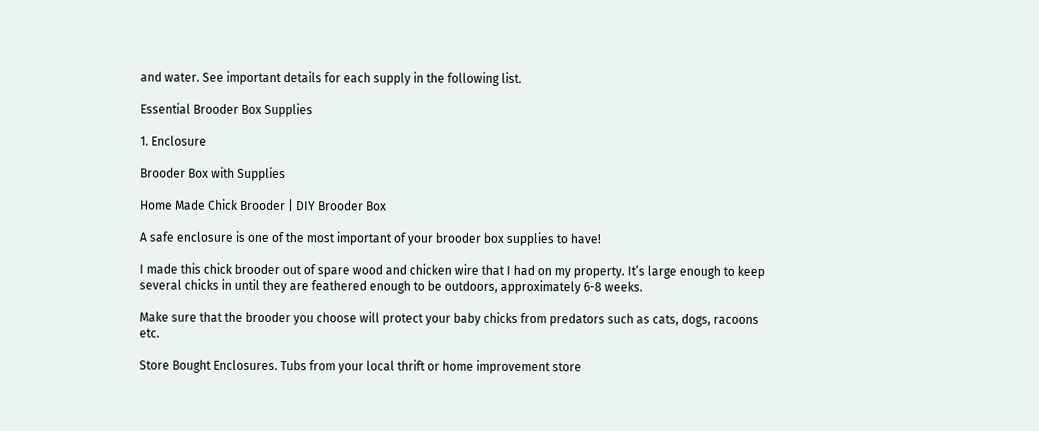and water. See important details for each supply in the following list.

Essential Brooder Box Supplies

1. Enclosure

Brooder Box with Supplies

Home Made Chick Brooder | DIY Brooder Box

A safe enclosure is one of the most important of your brooder box supplies to have!

I made this chick brooder out of spare wood and chicken wire that I had on my property. It’s large enough to keep several chicks in until they are feathered enough to be outdoors, approximately 6-8 weeks.

Make sure that the brooder you choose will protect your baby chicks from predators such as cats, dogs, racoons etc.

Store Bought Enclosures. Tubs from your local thrift or home improvement store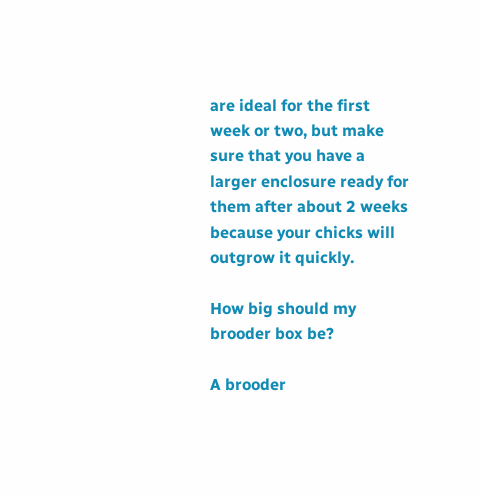are ideal for the first week or two, but make sure that you have a larger enclosure ready for them after about 2 weeks because your chicks will outgrow it quickly.

How big should my brooder box be?

A brooder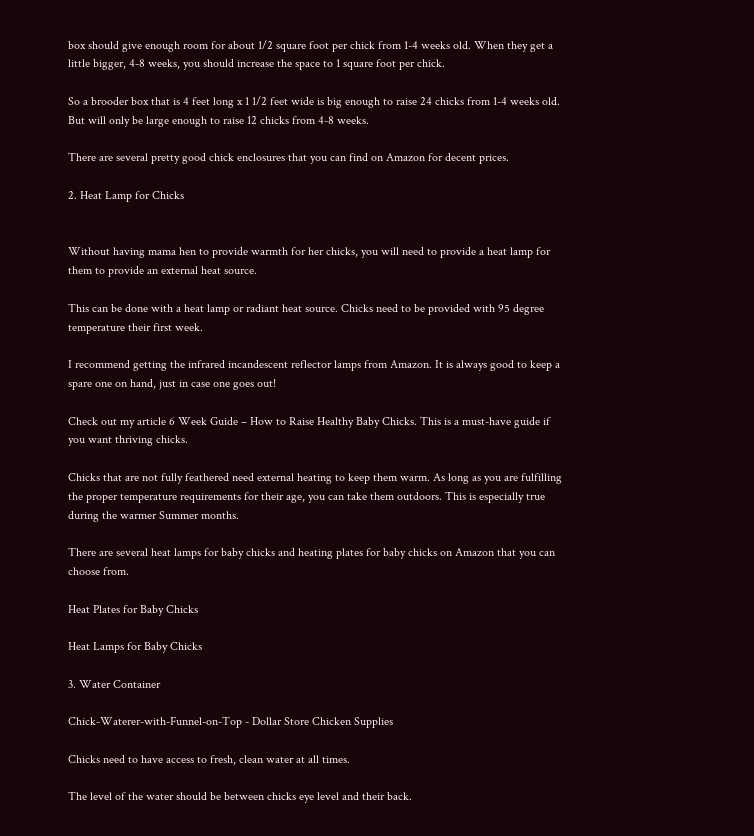box should give enough room for about 1/2 square foot per chick from 1-4 weeks old. When they get a little bigger, 4-8 weeks, you should increase the space to 1 square foot per chick.

So a brooder box that is 4 feet long x 1 1/2 feet wide is big enough to raise 24 chicks from 1-4 weeks old. But will only be large enough to raise 12 chicks from 4-8 weeks.

There are several pretty good chick enclosures that you can find on Amazon for decent prices.

2. Heat Lamp for Chicks


Without having mama hen to provide warmth for her chicks, you will need to provide a heat lamp for them to provide an external heat source.

This can be done with a heat lamp or radiant heat source. Chicks need to be provided with 95 degree temperature their first week.

I recommend getting the infrared incandescent reflector lamps from Amazon. It is always good to keep a spare one on hand, just in case one goes out!

Check out my article 6 Week Guide – How to Raise Healthy Baby Chicks. This is a must-have guide if you want thriving chicks.

Chicks that are not fully feathered need external heating to keep them warm. As long as you are fulfilling the proper temperature requirements for their age, you can take them outdoors. This is especially true during the warmer Summer months.

There are several heat lamps for baby chicks and heating plates for baby chicks on Amazon that you can choose from.

Heat Plates for Baby Chicks

Heat Lamps for Baby Chicks

3. Water Container

Chick-Waterer-with-Funnel-on-Top - Dollar Store Chicken Supplies

Chicks need to have access to fresh, clean water at all times.

The level of the water should be between chicks eye level and their back.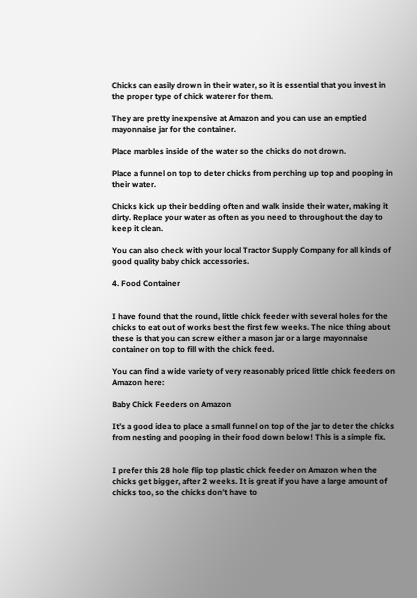Chicks can easily drown in their water, so it is essential that you invest in the proper type of chick waterer for them.

They are pretty inexpensive at Amazon and you can use an emptied mayonnaise jar for the container.

Place marbles inside of the water so the chicks do not drown.

Place a funnel on top to deter chicks from perching up top and pooping in their water.

Chicks kick up their bedding often and walk inside their water, making it dirty. Replace your water as often as you need to throughout the day to keep it clean.

You can also check with your local Tractor Supply Company for all kinds of good quality baby chick accessories.

4. Food Container


I have found that the round, little chick feeder with several holes for the chicks to eat out of works best the first few weeks. The nice thing about these is that you can screw either a mason jar or a large mayonnaise container on top to fill with the chick feed.

You can find a wide variety of very reasonably priced little chick feeders on Amazon here:

Baby Chick Feeders on Amazon

It’s a good idea to place a small funnel on top of the jar to deter the chicks from nesting and pooping in their food down below! This is a simple fix.


I prefer this 28 hole flip top plastic chick feeder on Amazon when the chicks get bigger, after 2 weeks. It is great if you have a large amount of chicks too, so the chicks don’t have to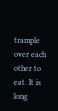trample over each other to eat. It is long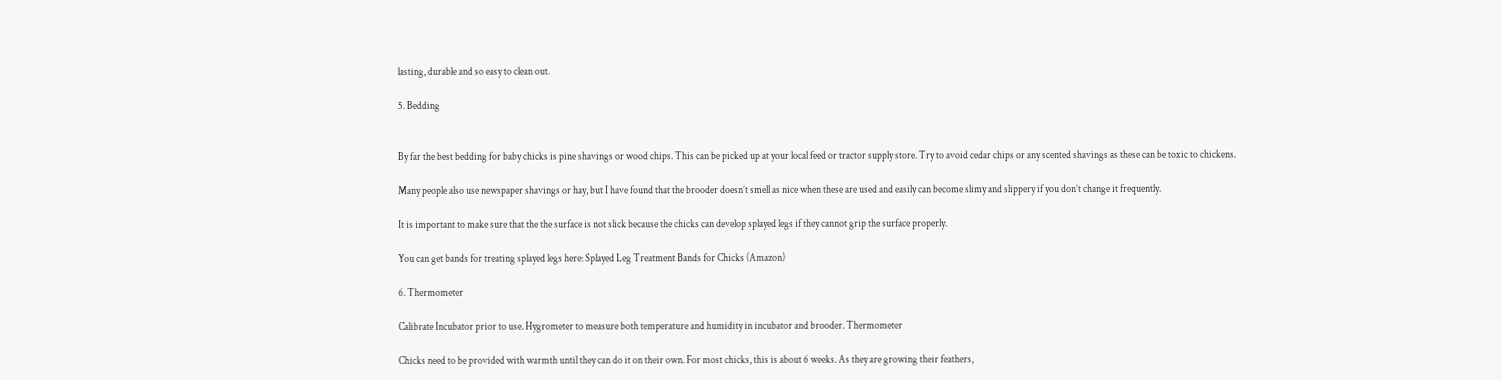lasting, durable and so easy to clean out.

5. Bedding


By far the best bedding for baby chicks is pine shavings or wood chips. This can be picked up at your local feed or tractor supply store. Try to avoid cedar chips or any scented shavings as these can be toxic to chickens.

Many people also use newspaper shavings or hay, but I have found that the brooder doesn’t smell as nice when these are used and easily can become slimy and slippery if you don’t change it frequently.

It is important to make sure that the the surface is not slick because the chicks can develop splayed legs if they cannot grip the surface properly.

You can get bands for treating splayed legs here: Splayed Leg Treatment Bands for Chicks (Amazon)

6. Thermometer

Calibrate Incubator prior to use. Hygrometer to measure both temperature and humidity in incubator and brooder. Thermometer

Chicks need to be provided with warmth until they can do it on their own. For most chicks, this is about 6 weeks. As they are growing their feathers,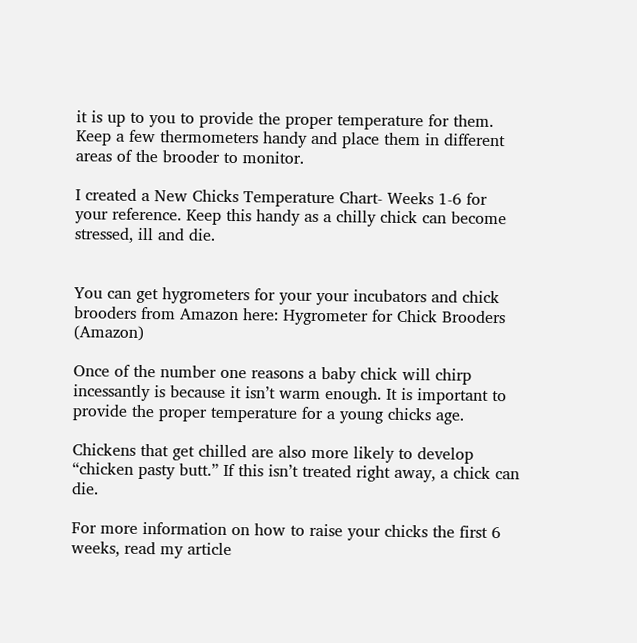it is up to you to provide the proper temperature for them. Keep a few thermometers handy and place them in different areas of the brooder to monitor.

I created a New Chicks Temperature Chart- Weeks 1-6 for your reference. Keep this handy as a chilly chick can become stressed, ill and die.


You can get hygrometers for your your incubators and chick brooders from Amazon here: Hygrometer for Chick Brooders (Amazon)

Once of the number one reasons a baby chick will chirp incessantly is because it isn’t warm enough. It is important to provide the proper temperature for a young chicks age.

Chickens that get chilled are also more likely to develop “chicken pasty butt.” If this isn’t treated right away, a chick can die.

For more information on how to raise your chicks the first 6 weeks, read my article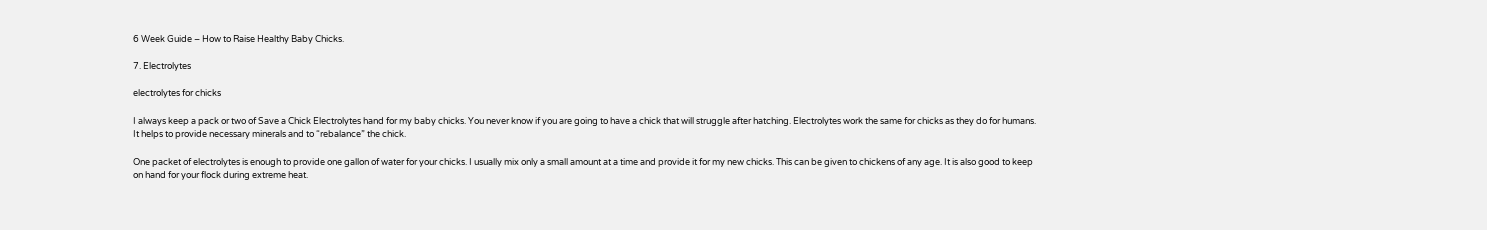6 Week Guide – How to Raise Healthy Baby Chicks.

7. Electrolytes

electrolytes for chicks

I always keep a pack or two of Save a Chick Electrolytes hand for my baby chicks. You never know if you are going to have a chick that will struggle after hatching. Electrolytes work the same for chicks as they do for humans. It helps to provide necessary minerals and to “rebalance” the chick.

One packet of electrolytes is enough to provide one gallon of water for your chicks. I usually mix only a small amount at a time and provide it for my new chicks. This can be given to chickens of any age. It is also good to keep on hand for your flock during extreme heat.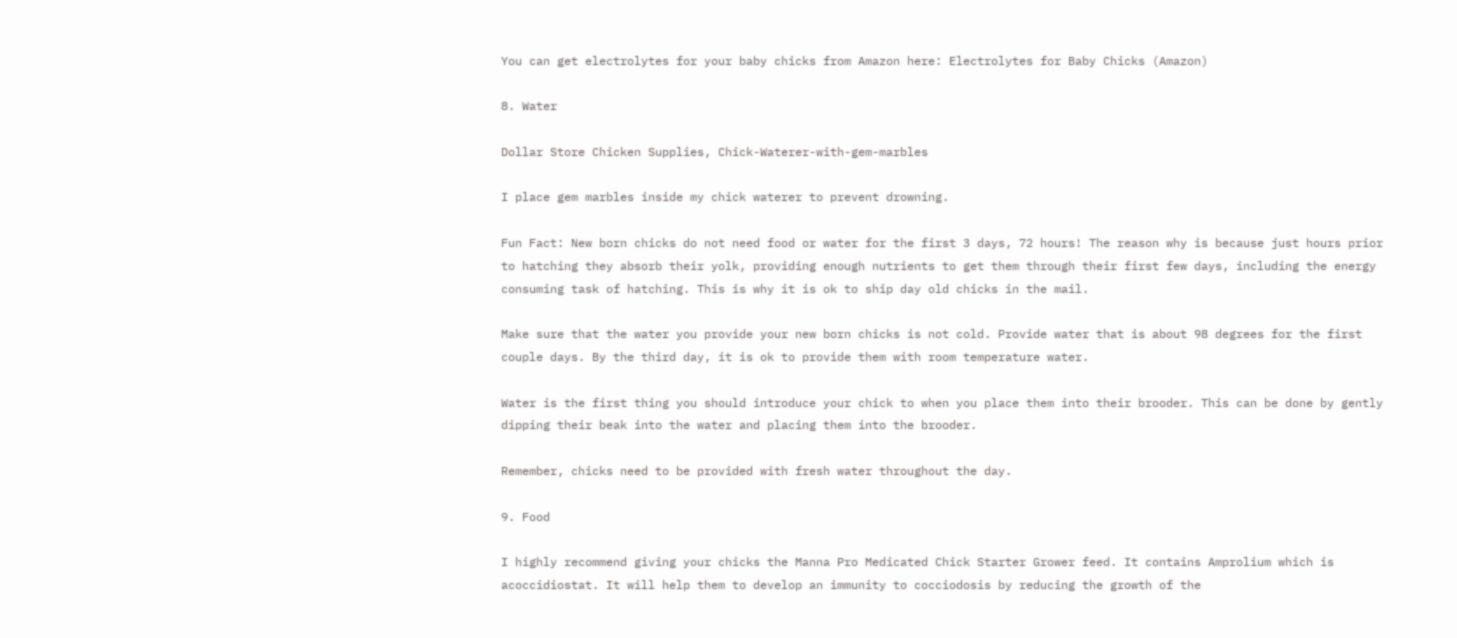You can get electrolytes for your baby chicks from Amazon here: Electrolytes for Baby Chicks (Amazon)

8. Water

Dollar Store Chicken Supplies, Chick-Waterer-with-gem-marbles

I place gem marbles inside my chick waterer to prevent drowning.

Fun Fact: New born chicks do not need food or water for the first 3 days, 72 hours! The reason why is because just hours prior to hatching they absorb their yolk, providing enough nutrients to get them through their first few days, including the energy consuming task of hatching. This is why it is ok to ship day old chicks in the mail.

Make sure that the water you provide your new born chicks is not cold. Provide water that is about 98 degrees for the first couple days. By the third day, it is ok to provide them with room temperature water.

Water is the first thing you should introduce your chick to when you place them into their brooder. This can be done by gently dipping their beak into the water and placing them into the brooder.

Remember, chicks need to be provided with fresh water throughout the day.

9. Food

I highly recommend giving your chicks the Manna Pro Medicated Chick Starter Grower feed. It contains Amprolium which is acoccidiostat. It will help them to develop an immunity to cocciodosis by reducing the growth of the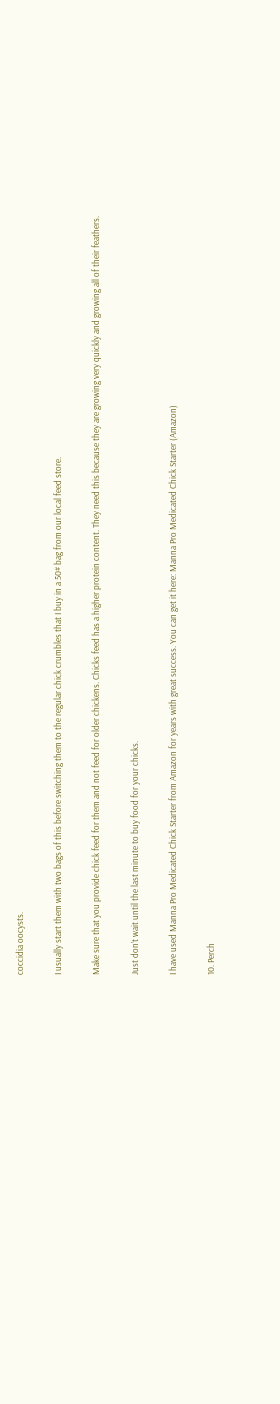coccidia oocysts.

I usually start them with two bags of this before switching them to the regular chick crumbles that I buy in a 50# bag from our local feed store.

Make sure that you provide chick feed for them and not feed for older chickens. Chicks feed has a higher protein content. They need this because they are growing very quickly and growing all of their feathers.

Just don’t wait until the last minute to buy food for your chicks.

I have used Manna Pro Medicated Chick Starter from Amazon for years with great success. You can get it here: Manna Pro Medicated Chick Starter (Amazon)

10. Perch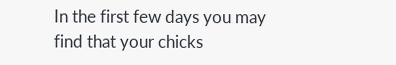In the first few days you may find that your chicks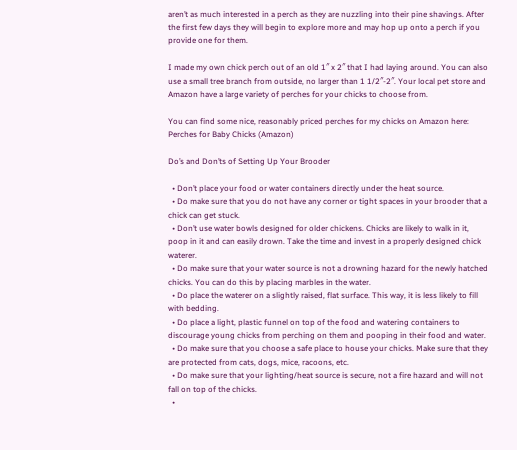aren’t as much interested in a perch as they are nuzzling into their pine shavings. After the first few days they will begin to explore more and may hop up onto a perch if you provide one for them.

I made my own chick perch out of an old 1″ x 2″ that I had laying around. You can also use a small tree branch from outside, no larger than 1 1/2″-2″. Your local pet store and Amazon have a large variety of perches for your chicks to choose from.

You can find some nice, reasonably priced perches for my chicks on Amazon here: Perches for Baby Chicks (Amazon)

Do’s and Don’ts of Setting Up Your Brooder

  • Don’t place your food or water containers directly under the heat source.
  • Do make sure that you do not have any corner or tight spaces in your brooder that a chick can get stuck.
  • Don’t use water bowls designed for older chickens. Chicks are likely to walk in it, poop in it and can easily drown. Take the time and invest in a properly designed chick waterer.
  • Do make sure that your water source is not a drowning hazard for the newly hatched chicks. You can do this by placing marbles in the water.
  • Do place the waterer on a slightly raised, flat surface. This way, it is less likely to fill with bedding.
  • Do place a light, plastic funnel on top of the food and watering containers to discourage young chicks from perching on them and pooping in their food and water.
  • Do make sure that you choose a safe place to house your chicks. Make sure that they are protected from cats, dogs, mice, racoons, etc.
  • Do make sure that your lighting/heat source is secure, not a fire hazard and will not fall on top of the chicks.
  •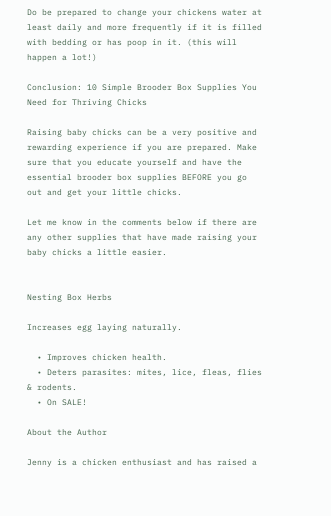Do be prepared to change your chickens water at least daily and more frequently if it is filled with bedding or has poop in it. (this will happen a lot!)

Conclusion: 10 Simple Brooder Box Supplies You Need for Thriving Chicks

Raising baby chicks can be a very positive and rewarding experience if you are prepared. Make sure that you educate yourself and have the essential brooder box supplies BEFORE you go out and get your little chicks.

Let me know in the comments below if there are any other supplies that have made raising your baby chicks a little easier.


Nesting Box Herbs

Increases egg laying naturally.

  • Improves chicken health.
  • Deters parasites: mites, lice, fleas, flies & rodents.
  • On SALE!

About the Author

Jenny is a chicken enthusiast and has raised a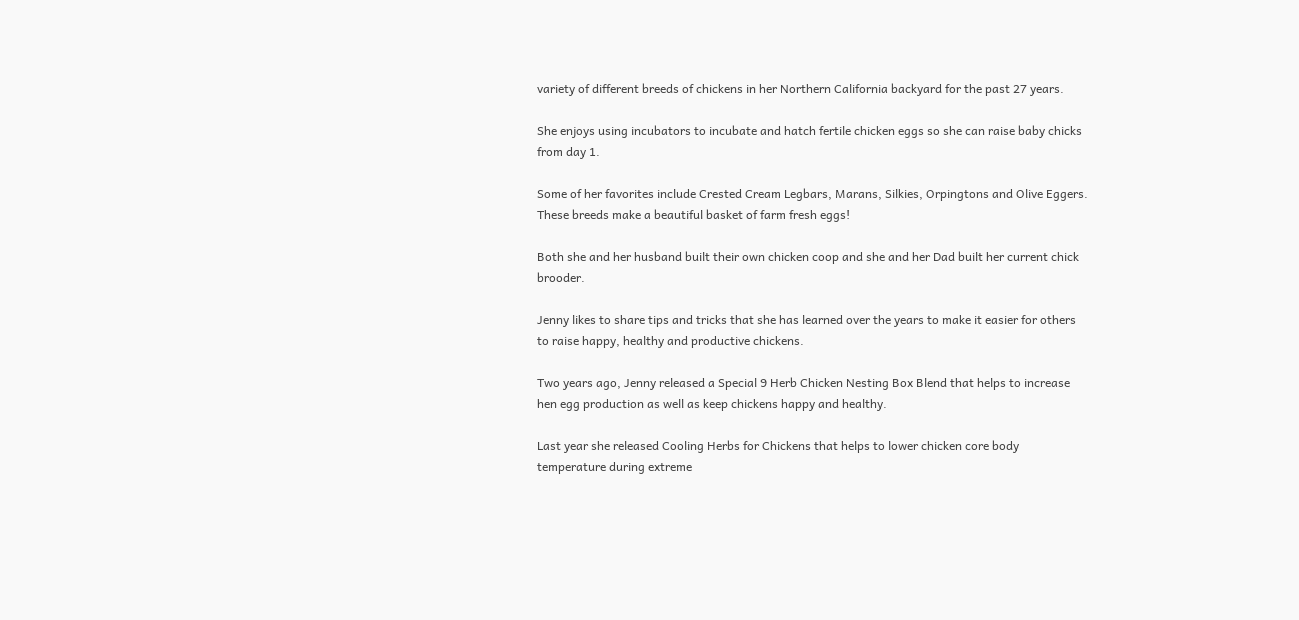variety of different breeds of chickens in her Northern California backyard for the past 27 years.

She enjoys using incubators to incubate and hatch fertile chicken eggs so she can raise baby chicks from day 1.

Some of her favorites include Crested Cream Legbars, Marans, Silkies, Orpingtons and Olive Eggers. These breeds make a beautiful basket of farm fresh eggs!

Both she and her husband built their own chicken coop and she and her Dad built her current chick brooder.

Jenny likes to share tips and tricks that she has learned over the years to make it easier for others to raise happy, healthy and productive chickens.

Two years ago, Jenny released a Special 9 Herb Chicken Nesting Box Blend that helps to increase hen egg production as well as keep chickens happy and healthy.

Last year she released Cooling Herbs for Chickens that helps to lower chicken core body temperature during extreme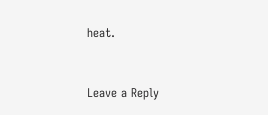heat.


Leave a Reply